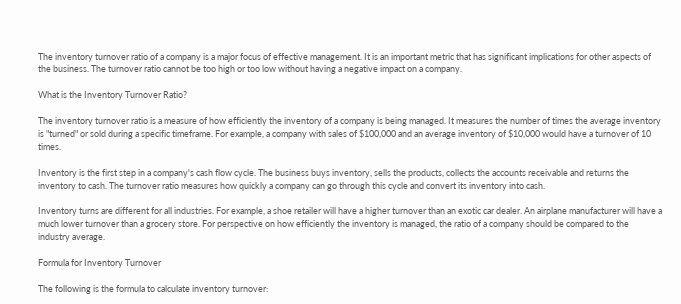The inventory turnover ratio of a company is a major focus of effective management. It is an important metric that has significant implications for other aspects of the business. The turnover ratio cannot be too high or too low without having a negative impact on a company.

What is the Inventory Turnover Ratio?

The inventory turnover ratio is a measure of how efficiently the inventory of a company is being managed. It measures the number of times the average inventory is "turned" or sold during a specific timeframe. For example, a company with sales of $100,000 and an average inventory of $10,000 would have a turnover of 10 times.

Inventory is the first step in a company's cash flow cycle. The business buys inventory, sells the products, collects the accounts receivable and returns the inventory to cash. The turnover ratio measures how quickly a company can go through this cycle and convert its inventory into cash.

Inventory turns are different for all industries. For example, a shoe retailer will have a higher turnover than an exotic car dealer. An airplane manufacturer will have a much lower turnover than a grocery store. For perspective on how efficiently the inventory is managed, the ratio of a company should be compared to the industry average.

Formula for Inventory Turnover

The following is the formula to calculate inventory turnover: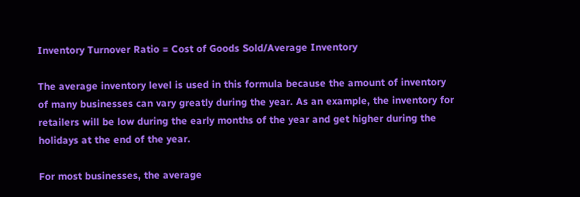Inventory Turnover Ratio = Cost of Goods Sold/Average Inventory

The average inventory level is used in this formula because the amount of inventory of many businesses can vary greatly during the year. As an example, the inventory for retailers will be low during the early months of the year and get higher during the holidays at the end of the year.

For most businesses, the average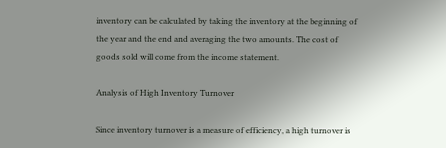inventory can be calculated by taking the inventory at the beginning of the year and the end and averaging the two amounts. The cost of goods sold will come from the income statement.

Analysis of High Inventory Turnover

Since inventory turnover is a measure of efficiency, a high turnover is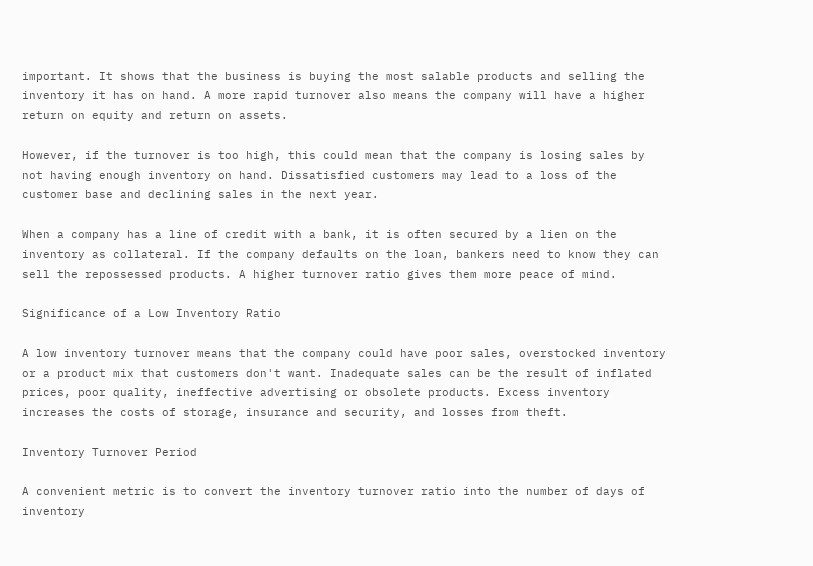important. It shows that the business is buying the most salable products and selling the inventory it has on hand. A more rapid turnover also means the company will have a higher return on equity and return on assets.

However, if the turnover is too high, this could mean that the company is losing sales by not having enough inventory on hand. Dissatisfied customers may lead to a loss of the customer base and declining sales in the next year.

When a company has a line of credit with a bank, it is often secured by a lien on the inventory as collateral. If the company defaults on the loan, bankers need to know they can sell the repossessed products. A higher turnover ratio gives them more peace of mind.

Significance of a Low Inventory Ratio

A low inventory turnover means that the company could have poor sales, overstocked inventory or a product mix that customers don't want. Inadequate sales can be the result of inflated prices, poor quality, ineffective advertising or obsolete products. Excess inventory increases the costs of storage, insurance and security, and losses from theft.

Inventory Turnover Period

A convenient metric is to convert the inventory turnover ratio into the number of days of inventory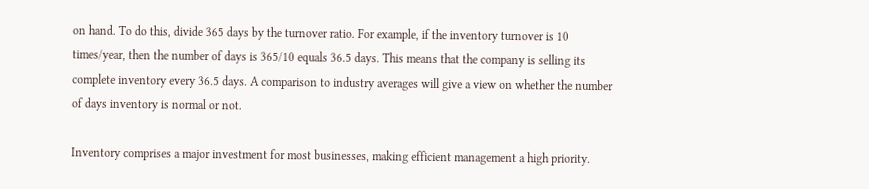on hand. To do this, divide 365 days by the turnover ratio. For example, if the inventory turnover is 10 times/year, then the number of days is 365/10 equals 36.5 days. This means that the company is selling its complete inventory every 36.5 days. A comparison to industry averages will give a view on whether the number of days inventory is normal or not.

Inventory comprises a major investment for most businesses, making efficient management a high priority.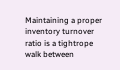Maintaining a proper inventory turnover ratio is a tightrope walk between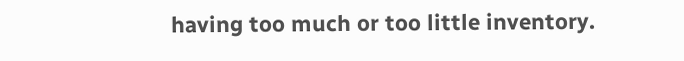having too much or too little inventory.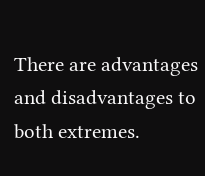There are advantages and disadvantages to both extremes.